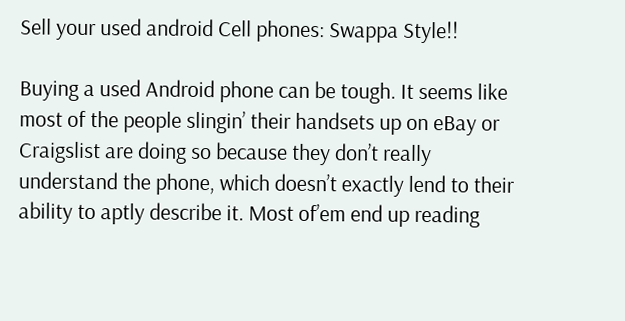Sell your used android Cell phones: Swappa Style!!

Buying a used Android phone can be tough. It seems like most of the people slingin’ their handsets up on eBay or Craigslist are doing so because they don’t really understand the phone, which doesn’t exactly lend to their ability to aptly describe it. Most of’em end up reading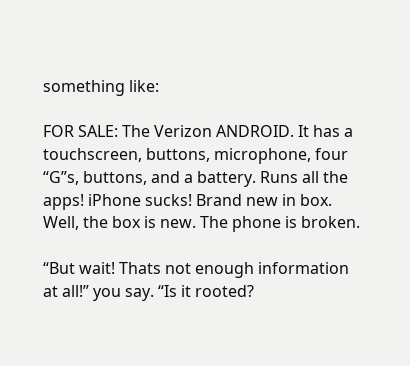something like:

FOR SALE: The Verizon ANDROID. It has a touchscreen, buttons, microphone, four “G”s, buttons, and a battery. Runs all the apps! iPhone sucks! Brand new in box. Well, the box is new. The phone is broken.

“But wait! Thats not enough information at all!” you say. “Is it rooted?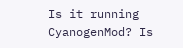Is it running CyanogenMod? Is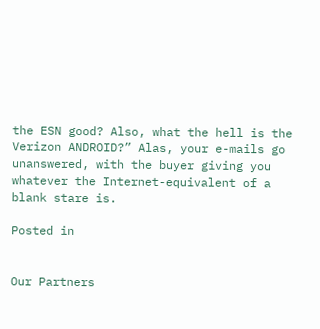the ESN good? Also, what the hell is the Verizon ANDROID?” Alas, your e-mails go unanswered, with the buyer giving you whatever the Internet-equivalent of a blank stare is.

Posted in


Our Partners